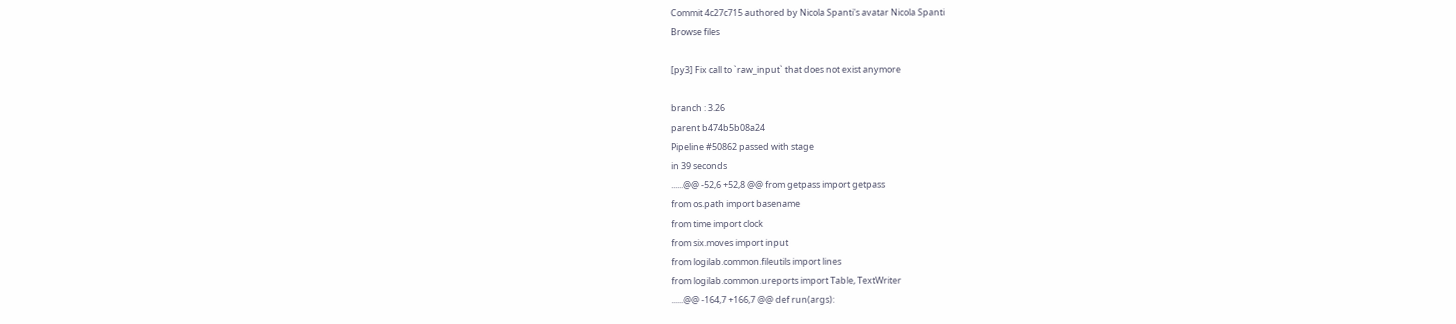Commit 4c27c715 authored by Nicola Spanti's avatar Nicola Spanti
Browse files

[py3] Fix call to `raw_input` that does not exist anymore

branch : 3.26
parent b474b5b08a24
Pipeline #50862 passed with stage
in 39 seconds
......@@ -52,6 +52,8 @@ from getpass import getpass
from os.path import basename
from time import clock
from six.moves import input
from logilab.common.fileutils import lines
from logilab.common.ureports import Table, TextWriter
......@@ -164,7 +166,7 @@ def run(args):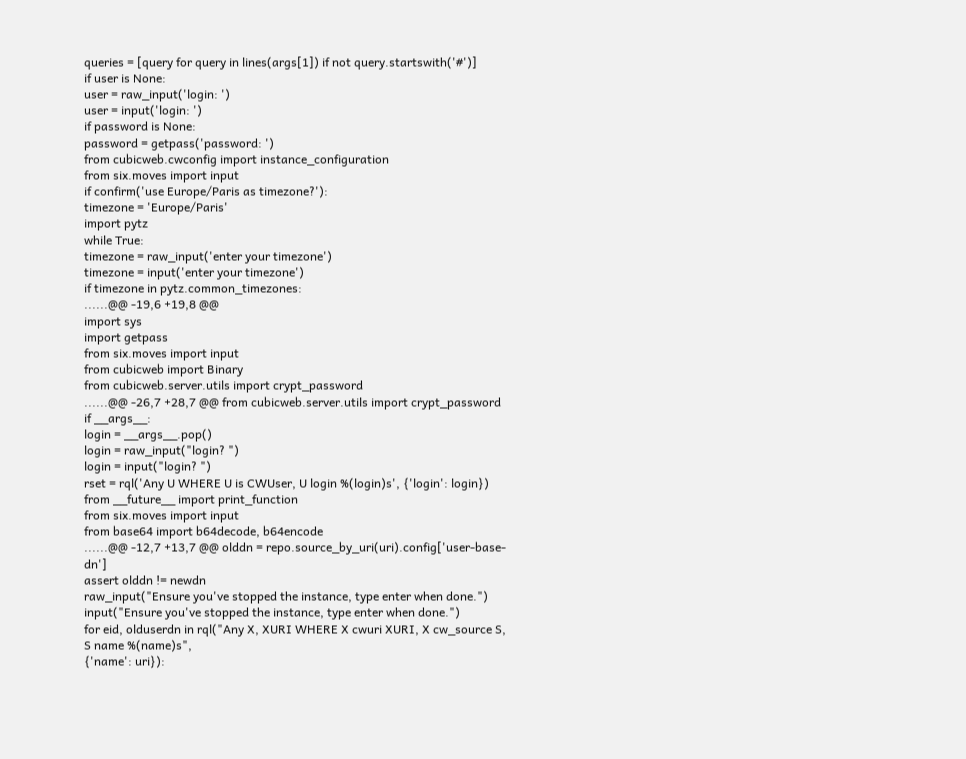queries = [query for query in lines(args[1]) if not query.startswith('#')]
if user is None:
user = raw_input('login: ')
user = input('login: ')
if password is None:
password = getpass('password: ')
from cubicweb.cwconfig import instance_configuration
from six.moves import input
if confirm('use Europe/Paris as timezone?'):
timezone = 'Europe/Paris'
import pytz
while True:
timezone = raw_input('enter your timezone')
timezone = input('enter your timezone')
if timezone in pytz.common_timezones:
......@@ -19,6 +19,8 @@
import sys
import getpass
from six.moves import input
from cubicweb import Binary
from cubicweb.server.utils import crypt_password
......@@ -26,7 +28,7 @@ from cubicweb.server.utils import crypt_password
if __args__:
login = __args__.pop()
login = raw_input("login? ")
login = input("login? ")
rset = rql('Any U WHERE U is CWUser, U login %(login)s', {'login': login})
from __future__ import print_function
from six.moves import input
from base64 import b64decode, b64encode
......@@ -12,7 +13,7 @@ olddn = repo.source_by_uri(uri).config['user-base-dn']
assert olddn != newdn
raw_input("Ensure you've stopped the instance, type enter when done.")
input("Ensure you've stopped the instance, type enter when done.")
for eid, olduserdn in rql("Any X, XURI WHERE X cwuri XURI, X cw_source S, S name %(name)s",
{'name': uri}):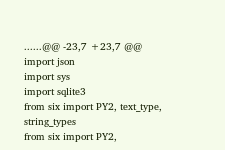......@@ -23,7 +23,7 @@ import json
import sys
import sqlite3
from six import PY2, text_type, string_types
from six import PY2,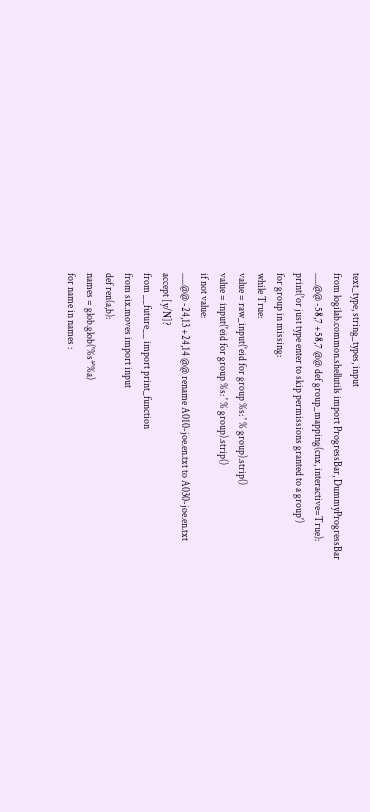text_type, string_types, input
from logilab.common.shellutils import ProgressBar, DummyProgressBar
......@@ -58,7 +58,7 @@ def group_mapping(cnx, interactive=True):
print('or just type enter to skip permissions granted to a group')
for group in missing:
while True:
value = raw_input('eid for group %s: ' % group).strip()
value = input('eid for group %s: ' % group).strip()
if not value:
......@@ -24,13 +24,14 @@ rename A010-joe.en.txt to A030-joe.en.txt
accept [y/N]?
from __future__ import print_function
from six.moves import input
def ren(a,b):
names = glob.glob('%s*'%a)
for name in names :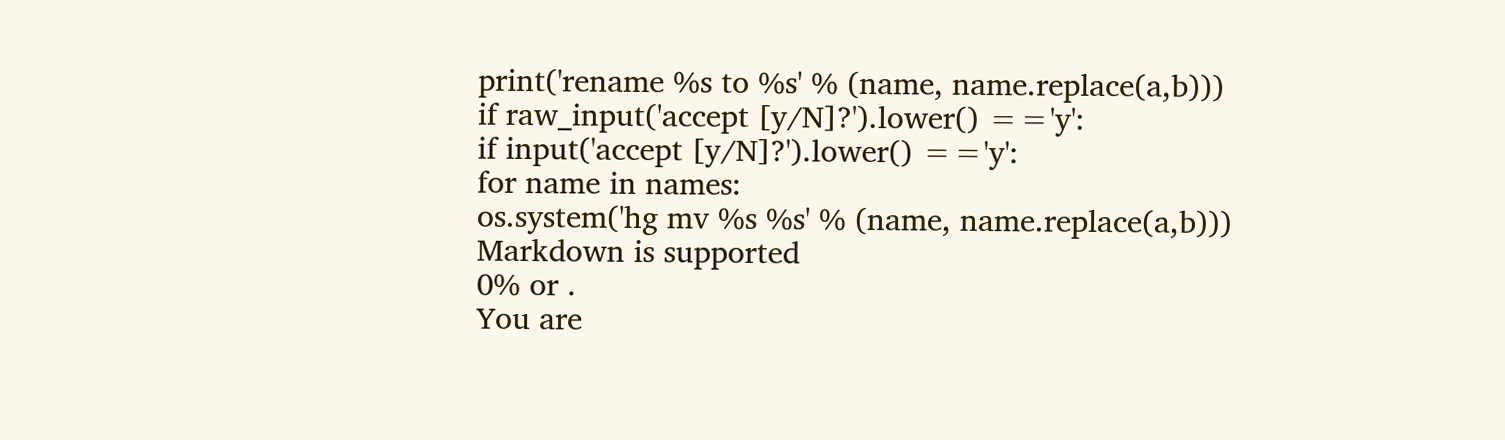print('rename %s to %s' % (name, name.replace(a,b)))
if raw_input('accept [y/N]?').lower() =='y':
if input('accept [y/N]?').lower() =='y':
for name in names:
os.system('hg mv %s %s' % (name, name.replace(a,b)))
Markdown is supported
0% or .
You are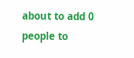about to add 0 people to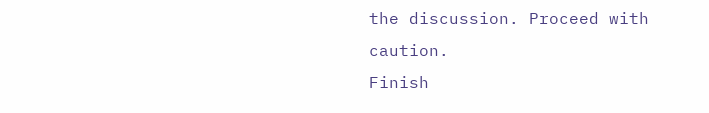the discussion. Proceed with caution.
Finish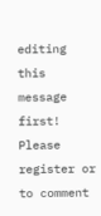editing this message first!
Please register or to comment